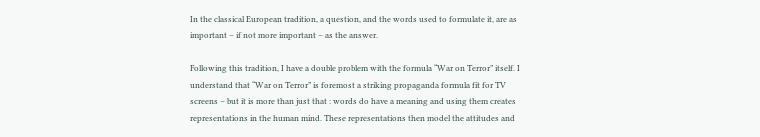In the classical European tradition, a question, and the words used to formulate it, are as important – if not more important – as the answer.

Following this tradition, I have a double problem with the formula “War on Terror” itself. I understand that “War on Terror” is foremost a striking propaganda formula fit for TV screens – but it is more than just that : words do have a meaning and using them creates representations in the human mind. These representations then model the attitudes and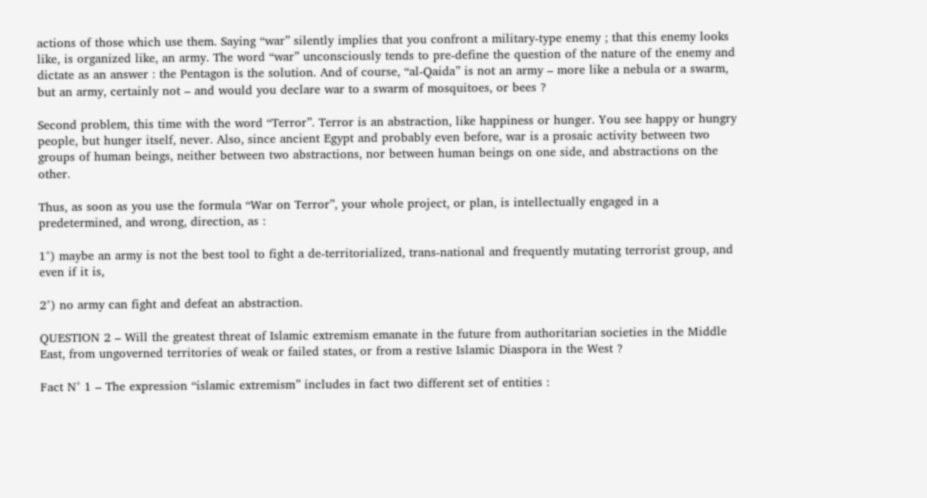actions of those which use them. Saying “war” silently implies that you confront a military-type enemy ; that this enemy looks like, is organized like, an army. The word “war” unconsciously tends to pre-define the question of the nature of the enemy and dictate as an answer : the Pentagon is the solution. And of course, “al-Qaida” is not an army – more like a nebula or a swarm, but an army, certainly not – and would you declare war to a swarm of mosquitoes, or bees ?

Second problem, this time with the word “Terror”. Terror is an abstraction, like happiness or hunger. You see happy or hungry people, but hunger itself, never. Also, since ancient Egypt and probably even before, war is a prosaic activity between two groups of human beings, neither between two abstractions, nor between human beings on one side, and abstractions on the other.

Thus, as soon as you use the formula “War on Terror”, your whole project, or plan, is intellectually engaged in a predetermined, and wrong, direction, as :

1°) maybe an army is not the best tool to fight a de-territorialized, trans-national and frequently mutating terrorist group, and even if it is,

2°) no army can fight and defeat an abstraction.

QUESTION 2 – Will the greatest threat of Islamic extremism emanate in the future from authoritarian societies in the Middle East, from ungoverned territories of weak or failed states, or from a restive Islamic Diaspora in the West ?

Fact N° 1 – The expression “islamic extremism” includes in fact two different set of entities :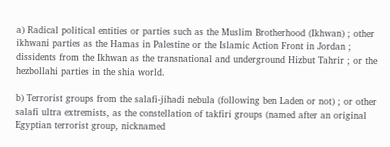a) Radical political entities or parties such as the Muslim Brotherhood (Ikhwan) ; other ikhwani parties as the Hamas in Palestine or the Islamic Action Front in Jordan ; dissidents from the Ikhwan as the transnational and underground Hizbut Tahrir ; or the hezbollahi parties in the shia world.

b) Terrorist groups from the salafi-jihadi nebula (following ben Laden or not) ; or other salafi ultra extremists, as the constellation of takfiri groups (named after an original Egyptian terrorist group, nicknamed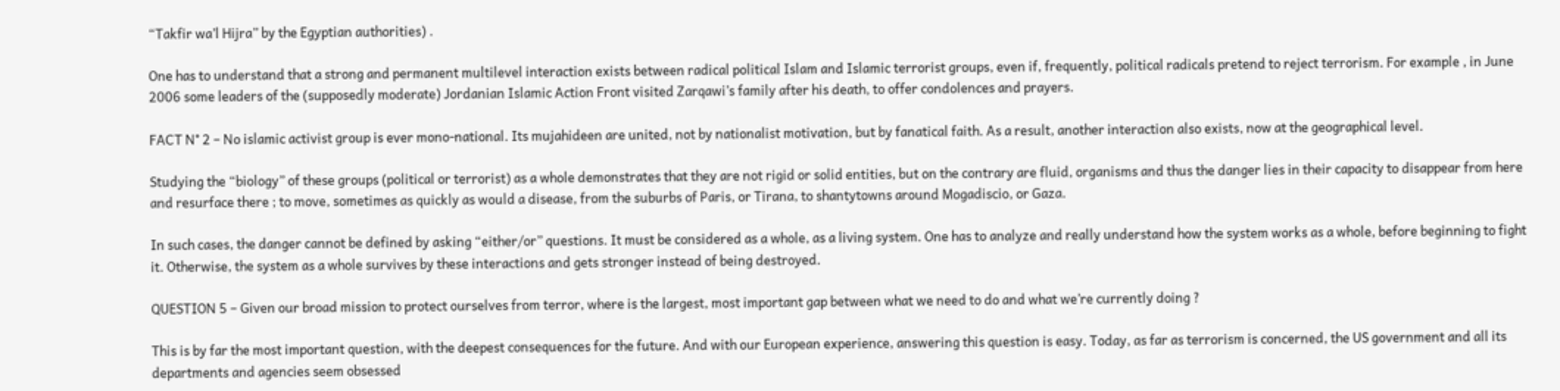“Takfir wa’l Hijra” by the Egyptian authorities) .

One has to understand that a strong and permanent multilevel interaction exists between radical political Islam and Islamic terrorist groups, even if, frequently, political radicals pretend to reject terrorism. For example , in June 2006 some leaders of the (supposedly moderate) Jordanian Islamic Action Front visited Zarqawi’s family after his death, to offer condolences and prayers.

FACT N° 2 – No islamic activist group is ever mono-national. Its mujahideen are united, not by nationalist motivation, but by fanatical faith. As a result, another interaction also exists, now at the geographical level.

Studying the “biology” of these groups (political or terrorist) as a whole demonstrates that they are not rigid or solid entities, but on the contrary are fluid, organisms and thus the danger lies in their capacity to disappear from here and resurface there ; to move, sometimes as quickly as would a disease, from the suburbs of Paris, or Tirana, to shantytowns around Mogadiscio, or Gaza.

In such cases, the danger cannot be defined by asking “either/or” questions. It must be considered as a whole, as a living system. One has to analyze and really understand how the system works as a whole, before beginning to fight it. Otherwise, the system as a whole survives by these interactions and gets stronger instead of being destroyed.

QUESTION 5 – Given our broad mission to protect ourselves from terror, where is the largest, most important gap between what we need to do and what we’re currently doing ?

This is by far the most important question, with the deepest consequences for the future. And with our European experience, answering this question is easy. Today, as far as terrorism is concerned, the US government and all its departments and agencies seem obsessed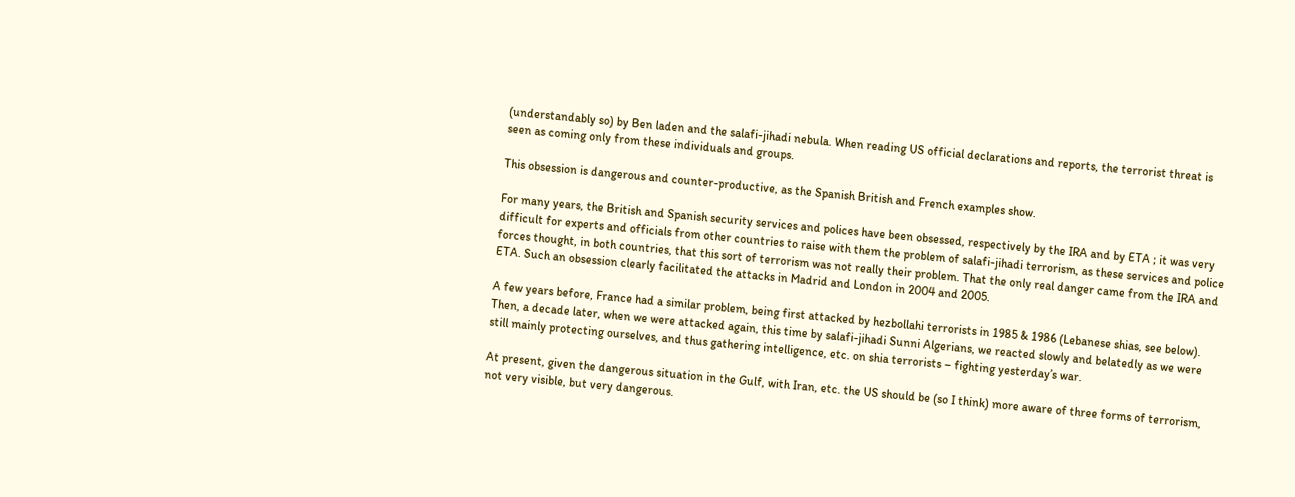(understandably so) by Ben laden and the salafi-jihadi nebula. When reading US official declarations and reports, the terrorist threat is seen as coming only from these individuals and groups.

This obsession is dangerous and counter-productive, as the Spanish British and French examples show.

For many years, the British and Spanish security services and polices have been obsessed, respectively by the IRA and by ETA ; it was very difficult for experts and officials from other countries to raise with them the problem of salafi-jihadi terrorism, as these services and police forces thought, in both countries, that this sort of terrorism was not really their problem. That the only real danger came from the IRA and ETA. Such an obsession clearly facilitated the attacks in Madrid and London in 2004 and 2005.

A few years before, France had a similar problem, being first attacked by hezbollahi terrorists in 1985 & 1986 (Lebanese shias, see below). Then, a decade later, when we were attacked again, this time by salafi-jihadi Sunni Algerians, we reacted slowly and belatedly as we were still mainly protecting ourselves, and thus gathering intelligence, etc. on shia terrorists – fighting yesterday’s war.

At present, given the dangerous situation in the Gulf, with Iran, etc. the US should be (so I think) more aware of three forms of terrorism, not very visible, but very dangerous.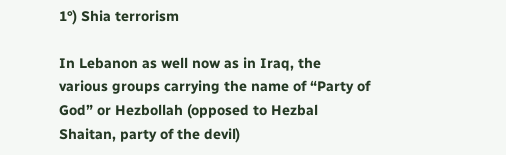1°) Shia terrorism

In Lebanon as well now as in Iraq, the various groups carrying the name of “Party of God” or Hezbollah (opposed to Hezbal Shaitan, party of the devil)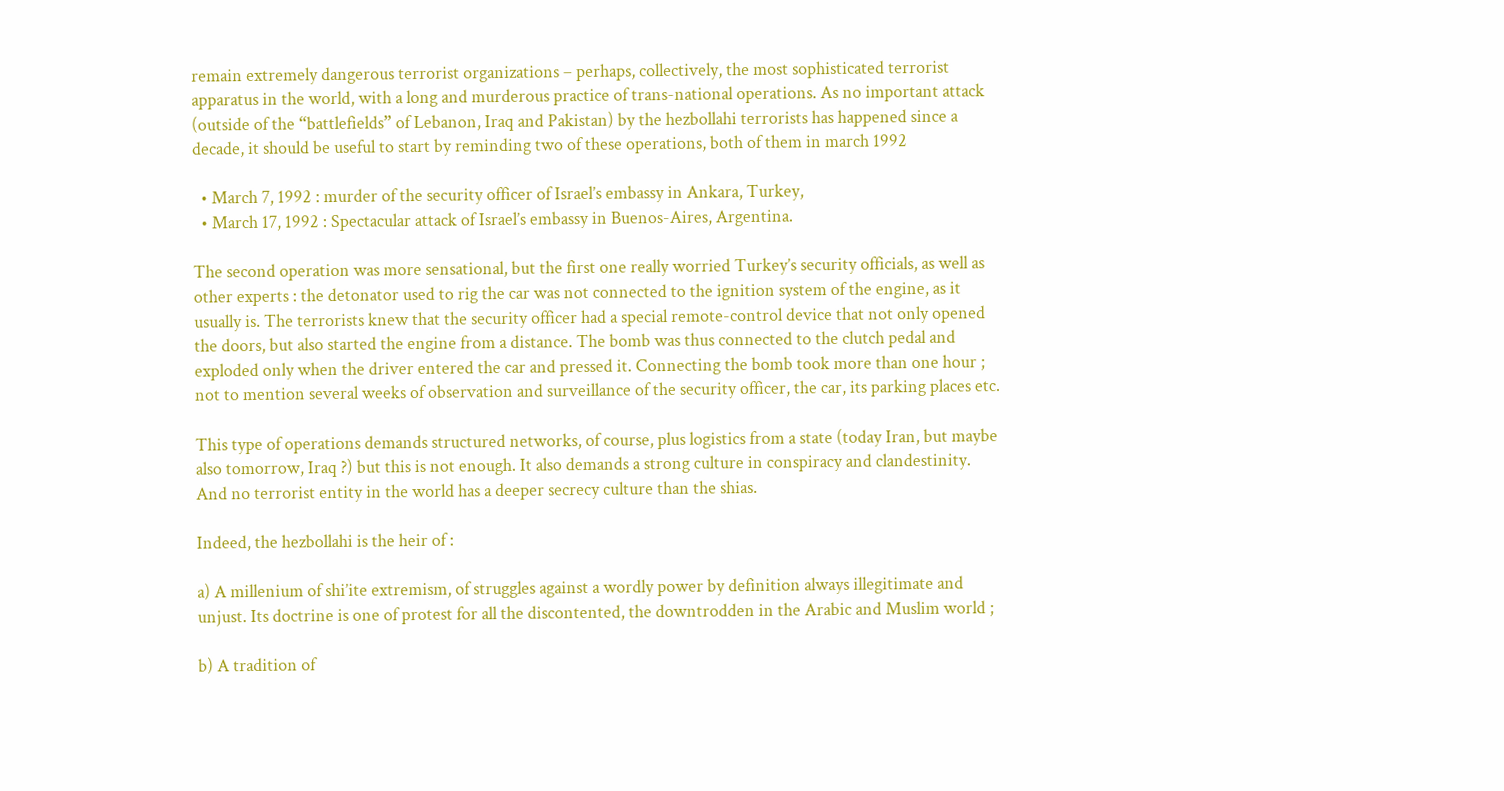remain extremely dangerous terrorist organizations – perhaps, collectively, the most sophisticated terrorist apparatus in the world, with a long and murderous practice of trans-national operations. As no important attack (outside of the “battlefields” of Lebanon, Iraq and Pakistan) by the hezbollahi terrorists has happened since a decade, it should be useful to start by reminding two of these operations, both of them in march 1992

  • March 7, 1992 : murder of the security officer of Israel’s embassy in Ankara, Turkey,
  • March 17, 1992 : Spectacular attack of Israel’s embassy in Buenos-Aires, Argentina.

The second operation was more sensational, but the first one really worried Turkey’s security officials, as well as other experts : the detonator used to rig the car was not connected to the ignition system of the engine, as it usually is. The terrorists knew that the security officer had a special remote-control device that not only opened the doors, but also started the engine from a distance. The bomb was thus connected to the clutch pedal and exploded only when the driver entered the car and pressed it. Connecting the bomb took more than one hour ; not to mention several weeks of observation and surveillance of the security officer, the car, its parking places etc.

This type of operations demands structured networks, of course, plus logistics from a state (today Iran, but maybe also tomorrow, Iraq ?) but this is not enough. It also demands a strong culture in conspiracy and clandestinity. And no terrorist entity in the world has a deeper secrecy culture than the shias.

Indeed, the hezbollahi is the heir of :

a) A millenium of shi’ite extremism, of struggles against a wordly power by definition always illegitimate and unjust. Its doctrine is one of protest for all the discontented, the downtrodden in the Arabic and Muslim world ;

b) A tradition of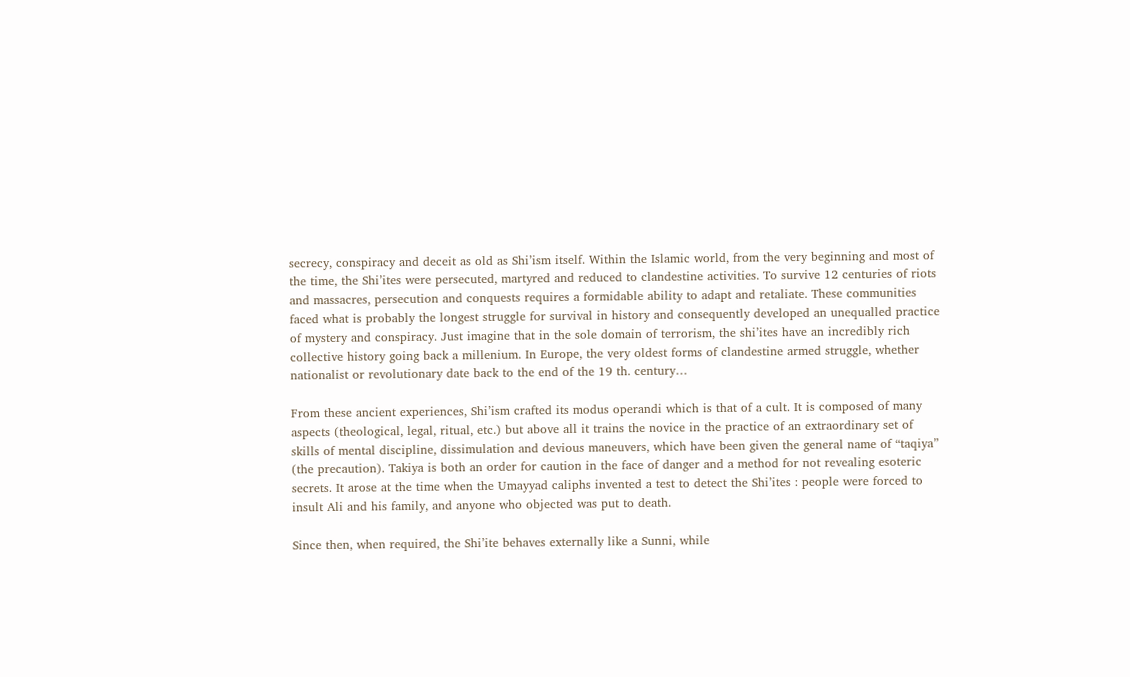secrecy, conspiracy and deceit as old as Shi’ism itself. Within the Islamic world, from the very beginning and most of the time, the Shi’ites were persecuted, martyred and reduced to clandestine activities. To survive 12 centuries of riots and massacres, persecution and conquests requires a formidable ability to adapt and retaliate. These communities faced what is probably the longest struggle for survival in history and consequently developed an unequalled practice of mystery and conspiracy. Just imagine that in the sole domain of terrorism, the shi’ites have an incredibly rich collective history going back a millenium. In Europe, the very oldest forms of clandestine armed struggle, whether nationalist or revolutionary date back to the end of the 19 th. century…

From these ancient experiences, Shi’ism crafted its modus operandi which is that of a cult. It is composed of many aspects (theological, legal, ritual, etc.) but above all it trains the novice in the practice of an extraordinary set of skills of mental discipline, dissimulation and devious maneuvers, which have been given the general name of “taqiya” (the precaution). Takiya is both an order for caution in the face of danger and a method for not revealing esoteric secrets. It arose at the time when the Umayyad caliphs invented a test to detect the Shi’ites : people were forced to insult Ali and his family, and anyone who objected was put to death.

Since then, when required, the Shi’ite behaves externally like a Sunni, while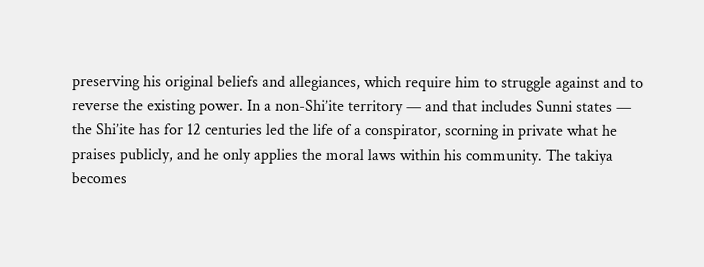preserving his original beliefs and allegiances, which require him to struggle against and to reverse the existing power. In a non-Shi’ite territory — and that includes Sunni states — the Shi’ite has for 12 centuries led the life of a conspirator, scorning in private what he praises publicly, and he only applies the moral laws within his community. The takiya becomes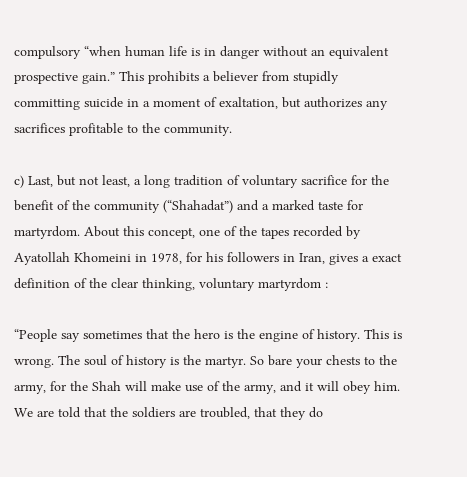compulsory “when human life is in danger without an equivalent prospective gain.” This prohibits a believer from stupidly committing suicide in a moment of exaltation, but authorizes any sacrifices profitable to the community.

c) Last, but not least, a long tradition of voluntary sacrifice for the benefit of the community (“Shahadat”) and a marked taste for martyrdom. About this concept, one of the tapes recorded by Ayatollah Khomeini in 1978, for his followers in Iran, gives a exact definition of the clear thinking, voluntary martyrdom :

“People say sometimes that the hero is the engine of history. This is wrong. The soul of history is the martyr. So bare your chests to the army, for the Shah will make use of the army, and it will obey him. We are told that the soldiers are troubled, that they do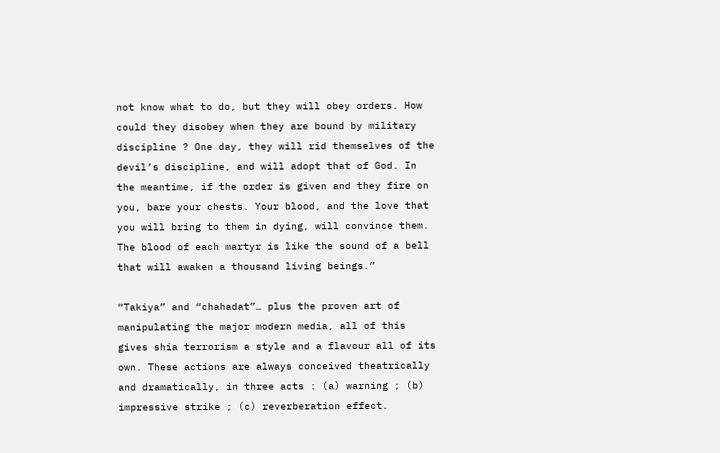not know what to do, but they will obey orders. How could they disobey when they are bound by military discipline ? One day, they will rid themselves of the devil’s discipline, and will adopt that of God. In the meantime, if the order is given and they fire on you, bare your chests. Your blood, and the love that you will bring to them in dying, will convince them. The blood of each martyr is like the sound of a bell that will awaken a thousand living beings.”

“Takiya” and “chahadat”… plus the proven art of manipulating the major modern media, all of this gives shia terrorism a style and a flavour all of its own. These actions are always conceived theatrically and dramatically, in three acts : (a) warning ; (b) impressive strike ; (c) reverberation effect.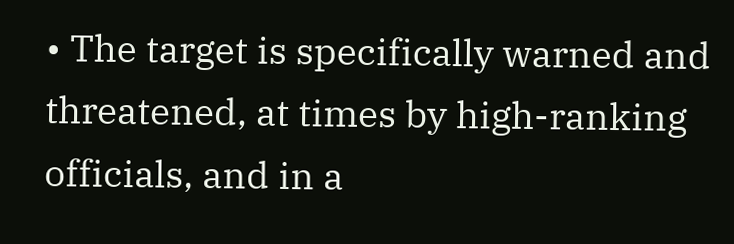• The target is specifically warned and threatened, at times by high-ranking officials, and in a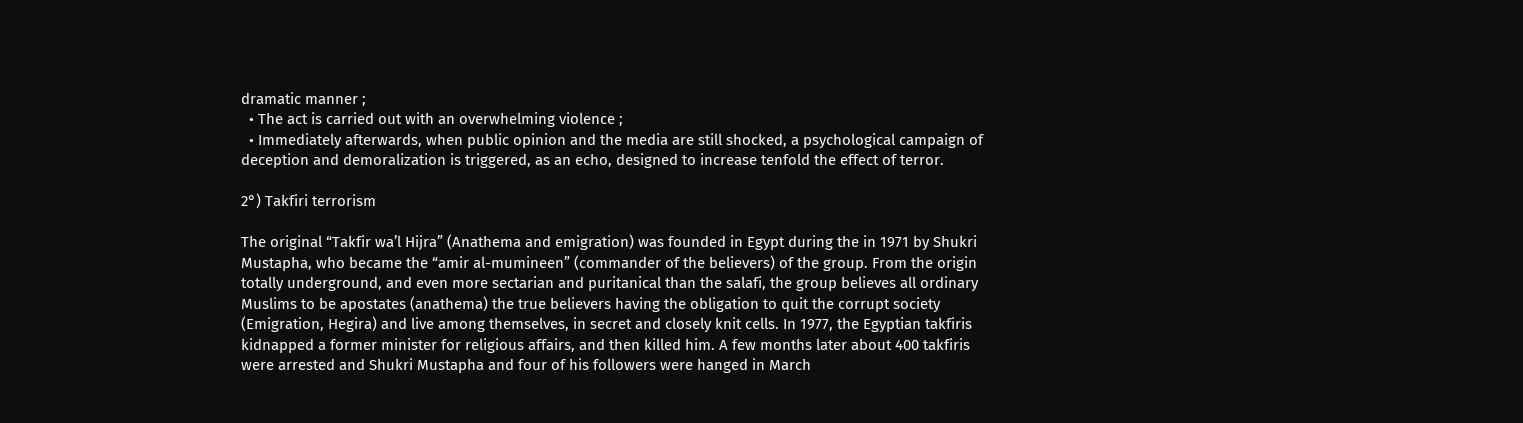dramatic manner ;
  • The act is carried out with an overwhelming violence ;
  • Immediately afterwards, when public opinion and the media are still shocked, a psychological campaign of deception and demoralization is triggered, as an echo, designed to increase tenfold the effect of terror.

2°) Takfiri terrorism

The original “Takfir wa’l Hijra” (Anathema and emigration) was founded in Egypt during the in 1971 by Shukri Mustapha, who became the “amir al-mumineen” (commander of the believers) of the group. From the origin totally underground, and even more sectarian and puritanical than the salafi, the group believes all ordinary Muslims to be apostates (anathema) the true believers having the obligation to quit the corrupt society (Emigration, Hegira) and live among themselves, in secret and closely knit cells. In 1977, the Egyptian takfiris kidnapped a former minister for religious affairs, and then killed him. A few months later about 400 takfiris were arrested and Shukri Mustapha and four of his followers were hanged in March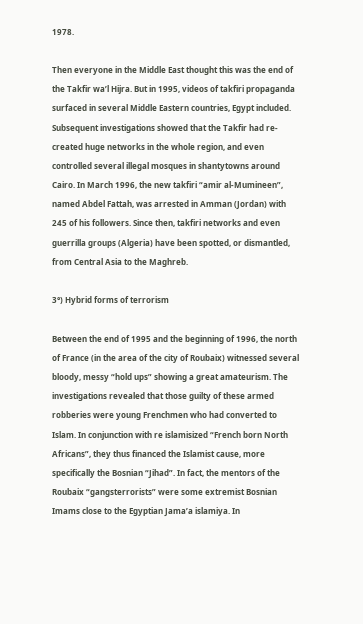1978.

Then everyone in the Middle East thought this was the end of the Takfir wa’l Hijra. But in 1995, videos of takfiri propaganda surfaced in several Middle Eastern countries, Egypt included. Subsequent investigations showed that the Takfir had re-created huge networks in the whole region, and even controlled several illegal mosques in shantytowns around Cairo. In March 1996, the new takfiri “amir al-Mumineen”, named Abdel Fattah, was arrested in Amman (Jordan) with 245 of his followers. Since then, takfiri networks and even guerrilla groups (Algeria) have been spotted, or dismantled, from Central Asia to the Maghreb.

3°) Hybrid forms of terrorism

Between the end of 1995 and the beginning of 1996, the north of France (in the area of the city of Roubaix) witnessed several bloody, messy “hold ups” showing a great amateurism. The investigations revealed that those guilty of these armed robberies were young Frenchmen who had converted to Islam. In conjunction with re islamisized “French born North Africans”, they thus financed the Islamist cause, more specifically the Bosnian “Jihad”. In fact, the mentors of the Roubaix “gangsterrorists” were some extremist Bosnian Imams close to the Egyptian Jama’a islamiya. In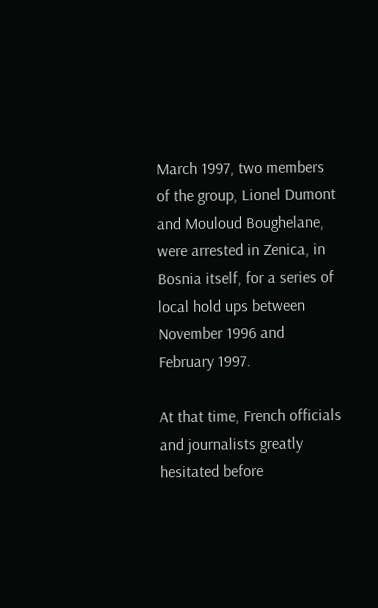March 1997, two members of the group, Lionel Dumont and Mouloud Boughelane, were arrested in Zenica, in Bosnia itself, for a series of local hold ups between November 1996 and February 1997.

At that time, French officials and journalists greatly hesitated before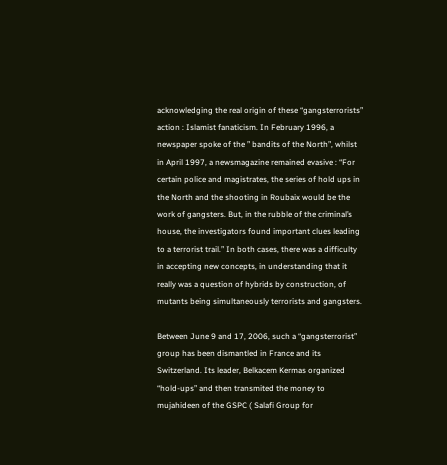acknowledging the real origin of these “gangsterrorists” action : Islamist fanaticism. In February 1996, a newspaper spoke of the ” bandits of the North”, whilst in April 1997, a newsmagazine remained evasive : “For certain police and magistrates, the series of hold ups in the North and the shooting in Roubaix would be the work of gangsters. But, in the rubble of the criminal’s house, the investigators found important clues leading to a terrorist trail.” In both cases, there was a difficulty in accepting new concepts, in understanding that it really was a question of hybrids by construction, of mutants being simultaneously terrorists and gangsters.

Between June 9 and 17, 2006, such a “gangsterrorist” group has been dismantled in France and its Switzerland. Its leader, Belkacem Kermas organized “hold-ups” and then transmited the money to mujahideen of the GSPC ( Salafi Group for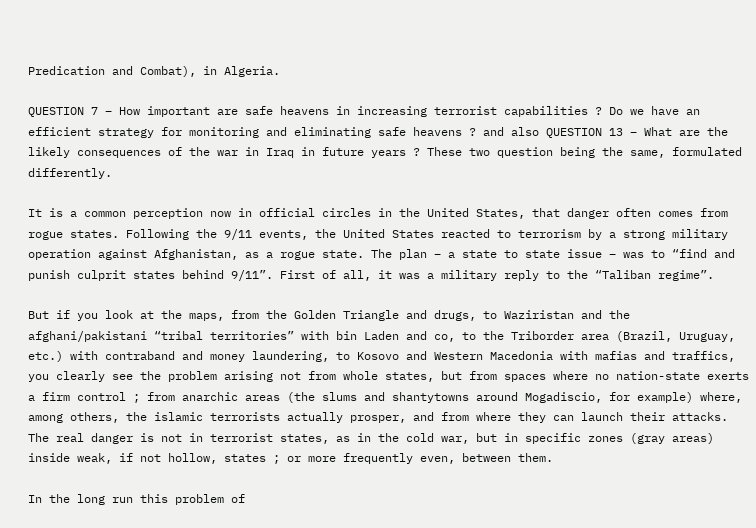Predication and Combat), in Algeria.

QUESTION 7 – How important are safe heavens in increasing terrorist capabilities ? Do we have an efficient strategy for monitoring and eliminating safe heavens ? and also QUESTION 13 – What are the likely consequences of the war in Iraq in future years ? These two question being the same, formulated differently.

It is a common perception now in official circles in the United States, that danger often comes from rogue states. Following the 9/11 events, the United States reacted to terrorism by a strong military operation against Afghanistan, as a rogue state. The plan – a state to state issue – was to “find and punish culprit states behind 9/11”. First of all, it was a military reply to the “Taliban regime”.

But if you look at the maps, from the Golden Triangle and drugs, to Waziristan and the afghani/pakistani “tribal territories” with bin Laden and co, to the Triborder area (Brazil, Uruguay, etc.) with contraband and money laundering, to Kosovo and Western Macedonia with mafias and traffics, you clearly see the problem arising not from whole states, but from spaces where no nation-state exerts a firm control ; from anarchic areas (the slums and shantytowns around Mogadiscio, for example) where, among others, the islamic terrorists actually prosper, and from where they can launch their attacks. The real danger is not in terrorist states, as in the cold war, but in specific zones (gray areas) inside weak, if not hollow, states ; or more frequently even, between them.

In the long run this problem of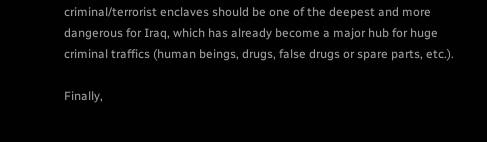criminal/terrorist enclaves should be one of the deepest and more dangerous for Iraq, which has already become a major hub for huge criminal traffics (human beings, drugs, false drugs or spare parts, etc.).

Finally,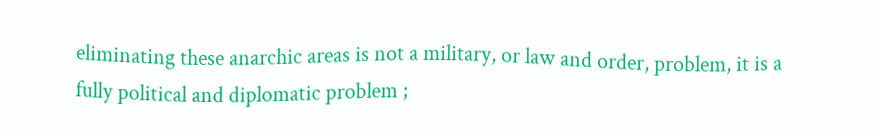eliminating these anarchic areas is not a military, or law and order, problem, it is a fully political and diplomatic problem ;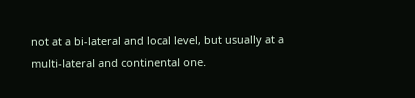not at a bi-lateral and local level, but usually at a multi-lateral and continental one.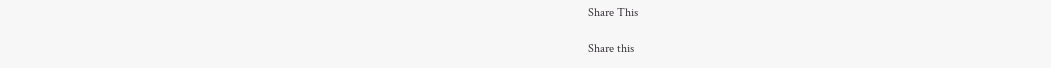Share This

Share this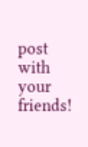post with your friends!